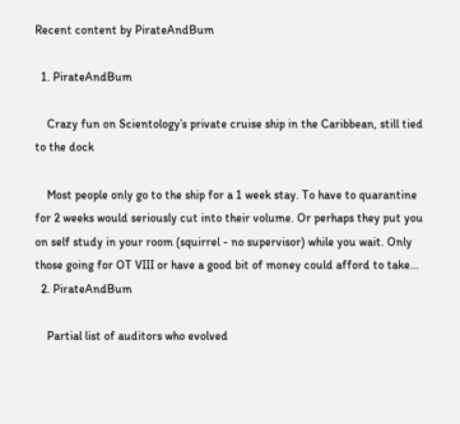Recent content by PirateAndBum

  1. PirateAndBum

    Crazy fun on Scientology’s private cruise ship in the Caribbean, still tied to the dock

    Most people only go to the ship for a 1 week stay. To have to quarantine for 2 weeks would seriously cut into their volume. Or perhaps they put you on self study in your room (squirrel - no supervisor) while you wait. Only those going for OT VIII or have a good bit of money could afford to take...
  2. PirateAndBum

    Partial list of auditors who evolved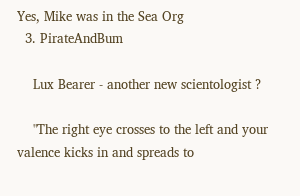Yes, Mike was in the Sea Org
  3. PirateAndBum

    Lux Bearer - another new scientologist ?

    "The right eye crosses to the left and your valence kicks in and spreads to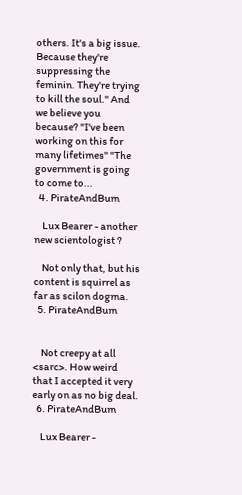others. It's a big issue. Because they're suppressing the feminin. They're trying to kill the soul." And we believe you because? "I've been working on this for many lifetimes" "The government is going to come to...
  4. PirateAndBum

    Lux Bearer - another new scientologist ?

    Not only that, but his content is squirrel as far as scilon dogma.
  5. PirateAndBum


    Not creepy at all <sarc>. How weird that I accepted it very early on as no big deal.
  6. PirateAndBum

    Lux Bearer -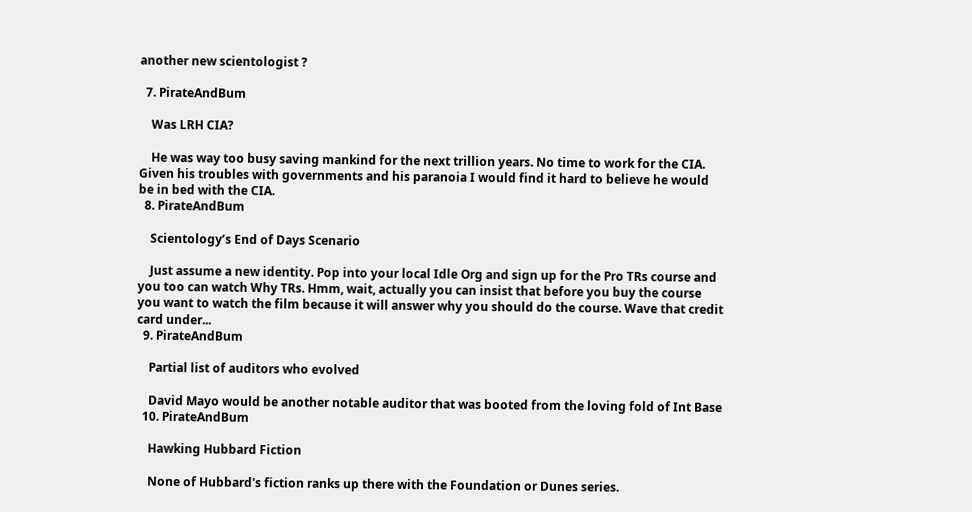another new scientologist ?

  7. PirateAndBum

    Was LRH CIA?

    He was way too busy saving mankind for the next trillion years. No time to work for the CIA. Given his troubles with governments and his paranoia I would find it hard to believe he would be in bed with the CIA.
  8. PirateAndBum

    Scientology’s End of Days Scenario

    Just assume a new identity. Pop into your local Idle Org and sign up for the Pro TRs course and you too can watch Why TRs. Hmm, wait, actually you can insist that before you buy the course you want to watch the film because it will answer why you should do the course. Wave that credit card under...
  9. PirateAndBum

    Partial list of auditors who evolved

    David Mayo would be another notable auditor that was booted from the loving fold of Int Base
  10. PirateAndBum

    Hawking Hubbard Fiction

    None of Hubbard's fiction ranks up there with the Foundation or Dunes series.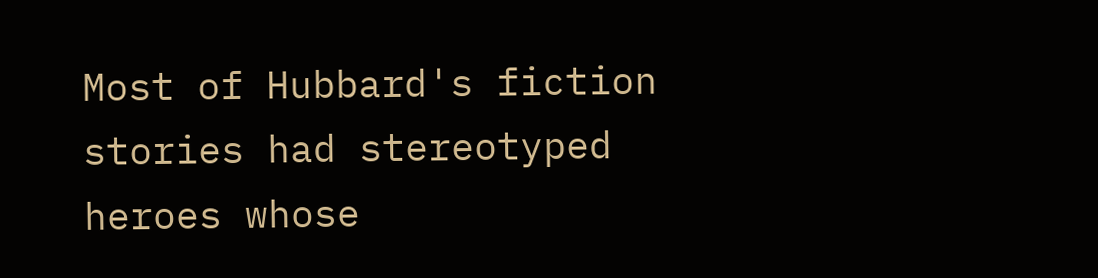Most of Hubbard's fiction stories had stereotyped heroes whose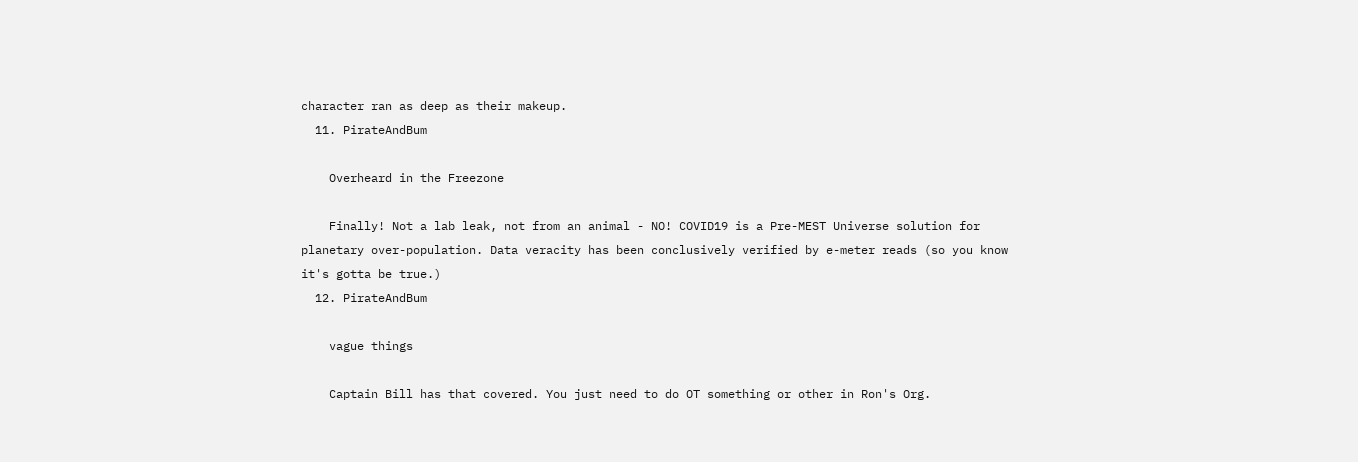character ran as deep as their makeup.
  11. PirateAndBum

    Overheard in the Freezone

    Finally! Not a lab leak, not from an animal - NO! COVID19 is a Pre-MEST Universe solution for planetary over-population. Data veracity has been conclusively verified by e-meter reads (so you know it's gotta be true.)
  12. PirateAndBum

    vague things

    Captain Bill has that covered. You just need to do OT something or other in Ron's Org.